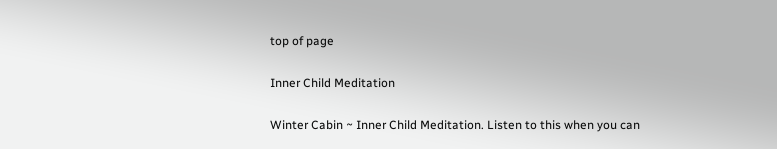top of page

Inner Child Meditation

Winter Cabin ~ Inner Child Meditation. Listen to this when you can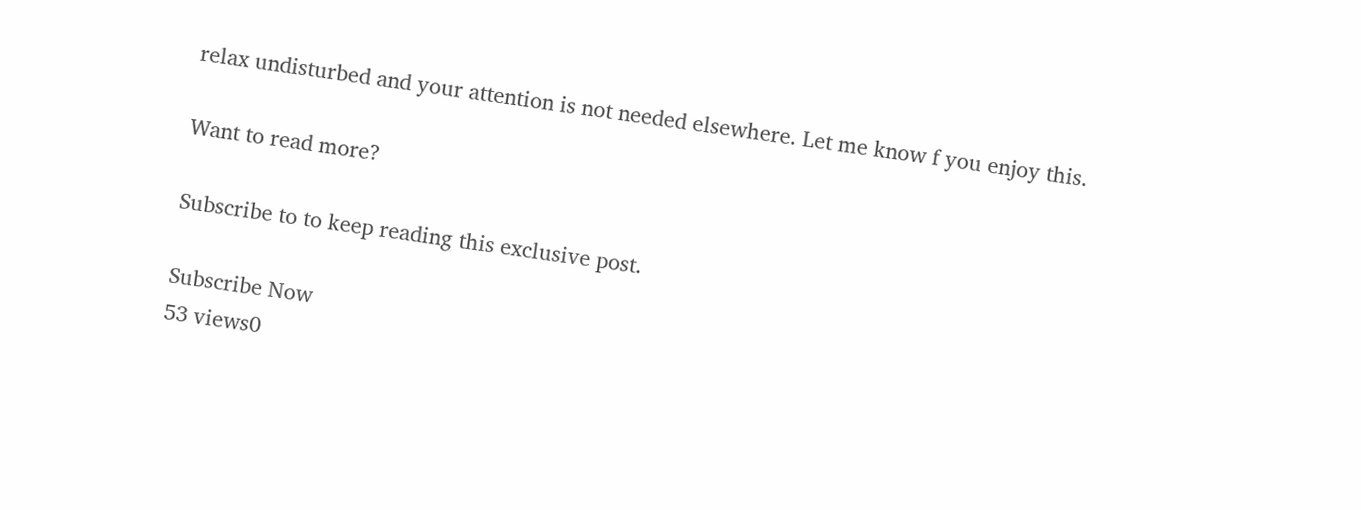relax undisturbed and your attention is not needed elsewhere. Let me know f you enjoy this.

Want to read more?

Subscribe to to keep reading this exclusive post.

Subscribe Now
53 views0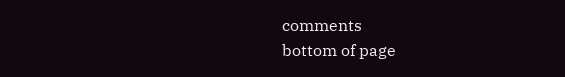comments
bottom of page